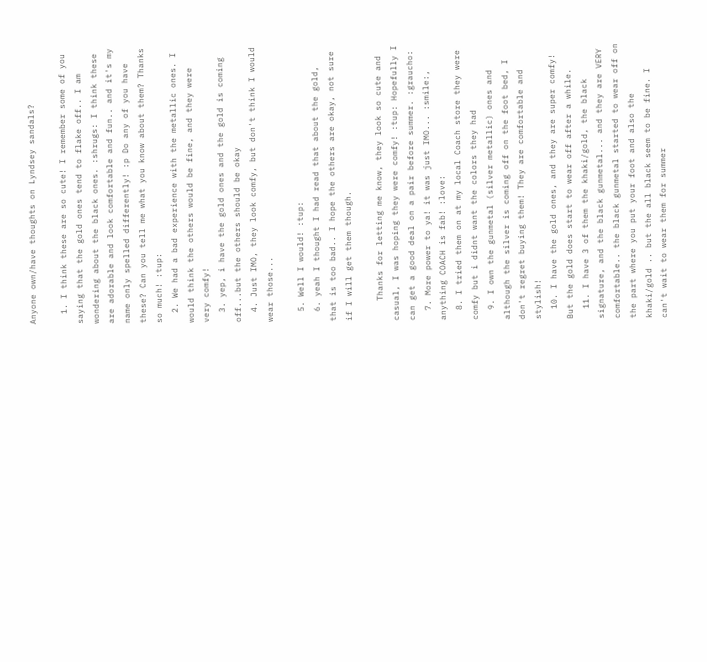Anyone own/have thoughts on Lyndsey sandals?

  1. I think these are so cute! I remember some of you saying that the gold ones tend to flake off.. I am wondering about the black ones. :shrugs: I think these are adorable and look comfortable and fun.. and it's my name only spelled differently! :p Do any of you have these? Can you tell me what you know about them? Thanks so much! :tup:
  2. We had a bad experience with the metallic ones. I would think the others would be fine, and they were very comfy!
  3. yep, i have the gold ones and the gold is coming off...but the others should be okay
  4. Just IMO, they look comfy, but don't think I would wear those...

  5. Well I would! :tup:
  6. yeah I thought I had read that about the gold, that is too bad.. I hope the others are okay, not sure if I will get them though.

    Thanks for letting me know, they look so cute and casual, I was hoping they were comfy! :tup: Hopefully I can get a good deal on a pair before summer. :graucho:
  7. More power to ya! it was just IMO... :smile:, anything COACH is fab! :love:
  8. I tried them on at my local Coach store they were comfy but i didnt want the colors they had
  9. I own the gunmetal (silver metallic) ones and although the silver is coming off on the foot bed, I don't regret buying them! They are comfortable and stylish!
  10. I have the gold ones, and they are super comfy! But the gold does start to wear off after a while.
  11. I have 3 of them the khaki/gold, the black signature, and the black gunmetal... and they are VERY comfortable.. the black gunmetal started to wear off on the part where you put your foot and also the khaki/gold .. but the all black seem to be fine. I can't wait to wear them for summer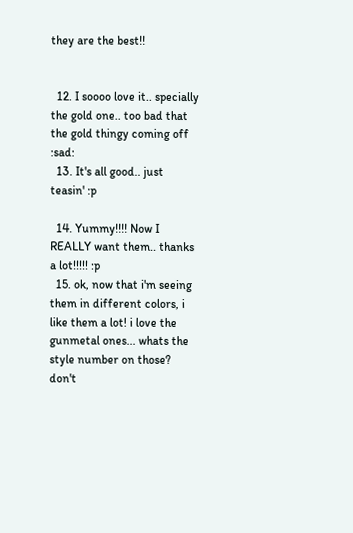they are the best!!


  12. I soooo love it.. specially the gold one.. too bad that the gold thingy coming off :sad:
  13. It's all good.. just teasin' :p

  14. Yummy!!!! Now I REALLY want them.. thanks a lot!!!!! :p
  15. ok, now that i'm seeing them in different colors, i like them a lot! i love the gunmetal ones... whats the style number on those? don't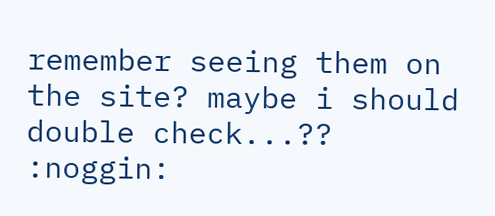remember seeing them on the site? maybe i should double check...?? :noggin: